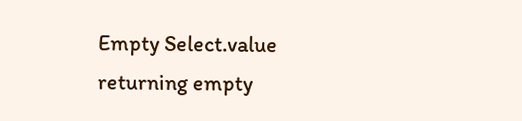Empty Select.value returning empty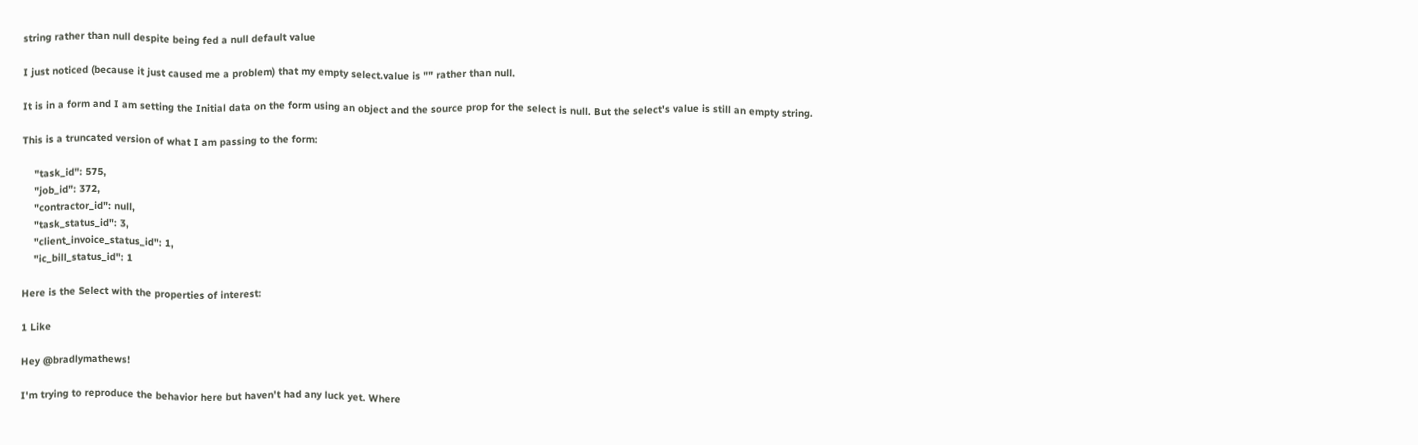string rather than null despite being fed a null default value

I just noticed (because it just caused me a problem) that my empty select.value is "" rather than null.

It is in a form and I am setting the Initial data on the form using an object and the source prop for the select is null. But the select's value is still an empty string.

This is a truncated version of what I am passing to the form:

    "task_id": 575,
    "job_id": 372,
    "contractor_id": null,
    "task_status_id": 3,
    "client_invoice_status_id": 1,
    "ic_bill_status_id": 1

Here is the Select with the properties of interest:

1 Like

Hey @bradlymathews!

I'm trying to reproduce the behavior here but haven't had any luck yet. Where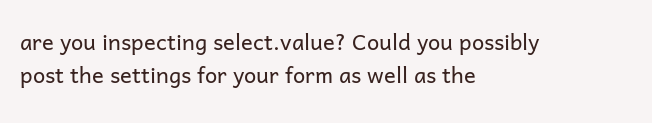are you inspecting select.value? Could you possibly post the settings for your form as well as the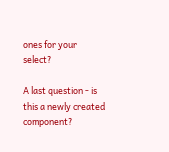ones for your select?

A last question - is this a newly created component?